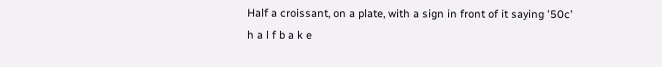Half a croissant, on a plate, with a sign in front of it saying '50c'
h a l f b a k e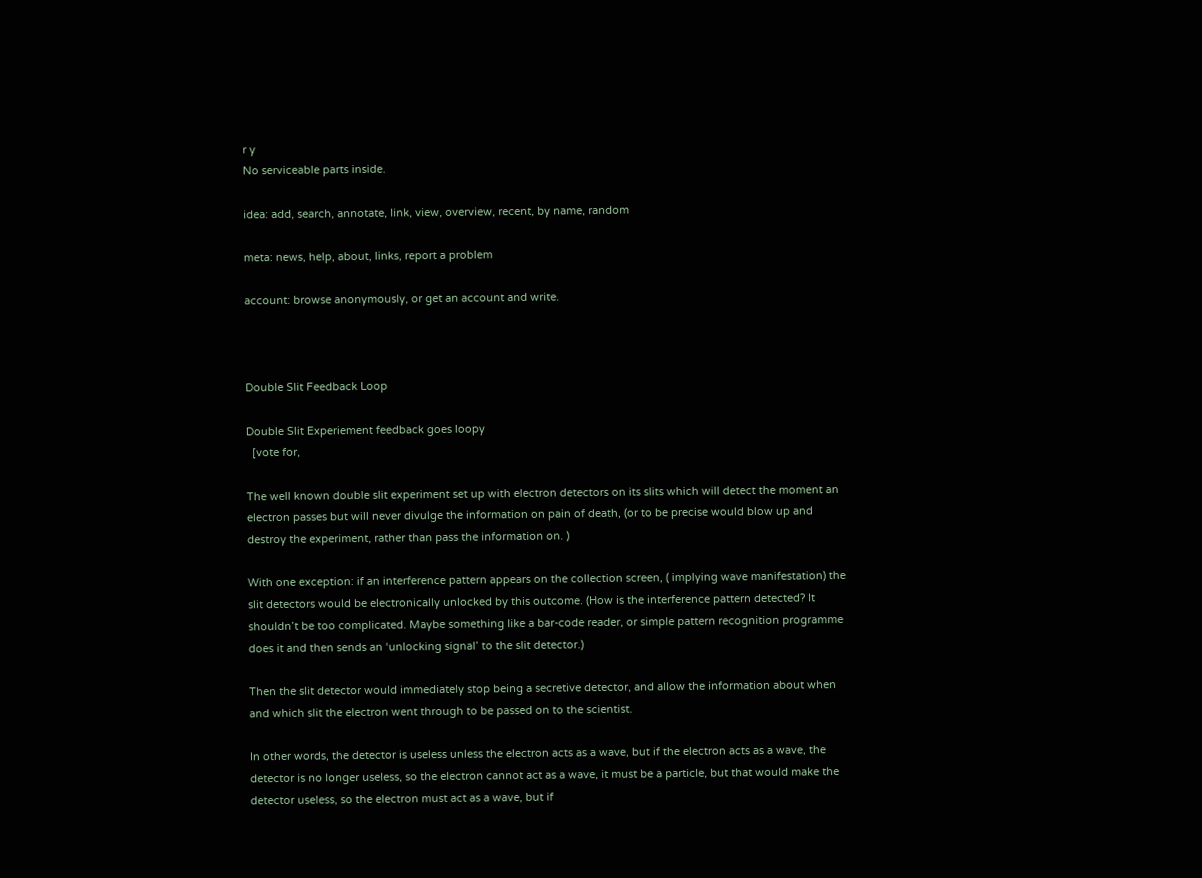r y
No serviceable parts inside.

idea: add, search, annotate, link, view, overview, recent, by name, random

meta: news, help, about, links, report a problem

account: browse anonymously, or get an account and write.



Double Slit Feedback Loop

Double Slit Experiement feedback goes loopy
  [vote for,

The well known double slit experiment set up with electron detectors on its slits which will detect the moment an electron passes but will never divulge the information on pain of death, (or to be precise would blow up and destroy the experiment, rather than pass the information on. )

With one exception: if an interference pattern appears on the collection screen, ( implying wave manifestation) the slit detectors would be electronically unlocked by this outcome. (How is the interference pattern detected? It shouldn’t be too complicated. Maybe something like a bar-code reader, or simple pattern recognition programme does it and then sends an ‘unlocking signal’ to the slit detector.)

Then the slit detector would immediately stop being a secretive detector, and allow the information about when and which slit the electron went through to be passed on to the scientist.

In other words, the detector is useless unless the electron acts as a wave, but if the electron acts as a wave, the detector is no longer useless, so the electron cannot act as a wave, it must be a particle, but that would make the detector useless, so the electron must act as a wave, but if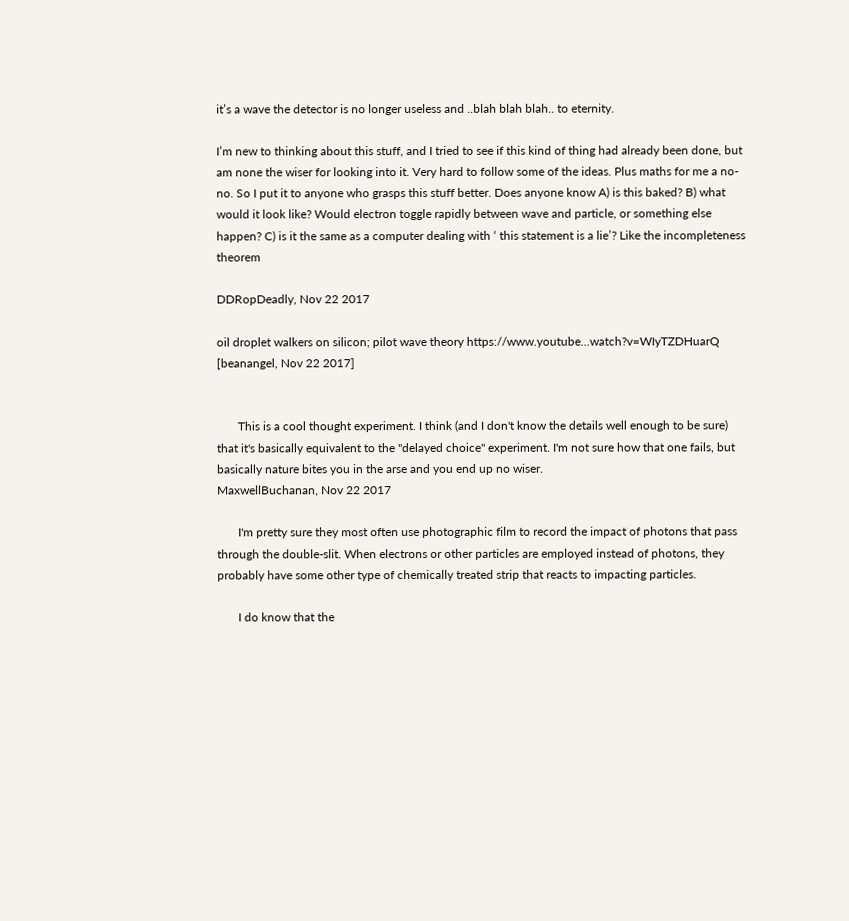it’s a wave the detector is no longer useless and ..blah blah blah.. to eternity.

I’m new to thinking about this stuff, and I tried to see if this kind of thing had already been done, but am none the wiser for looking into it. Very hard to follow some of the ideas. Plus maths for me a no- no. So I put it to anyone who grasps this stuff better. Does anyone know A) is this baked? B) what would it look like? Would electron toggle rapidly between wave and particle, or something else happen? C) is it the same as a computer dealing with ‘ this statement is a lie’? Like the incompleteness theorem

DDRopDeadly, Nov 22 2017

oil droplet walkers on silicon; pilot wave theory https://www.youtube...watch?v=WIyTZDHuarQ
[beanangel, Nov 22 2017]


       This is a cool thought experiment. I think (and I don't know the details well enough to be sure) that it's basically equivalent to the "delayed choice" experiment. I'm not sure how that one fails, but basically nature bites you in the arse and you end up no wiser.
MaxwellBuchanan, Nov 22 2017

       I'm pretty sure they most often use photographic film to record the impact of photons that pass through the double-slit. When electrons or other particles are employed instead of photons, they probably have some other type of chemically treated strip that reacts to impacting particles.

       I do know that the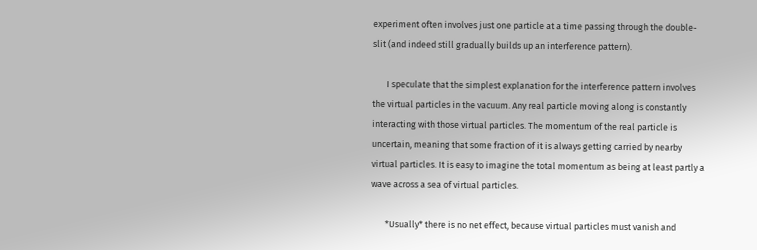experiment often involves just one particle at a time passing through the double-slit (and indeed still gradually builds up an interference pattern).

       I speculate that the simplest explanation for the interference pattern involves the virtual particles in the vacuum. Any real particle moving along is constantly interacting with those virtual particles. The momentum of the real particle is uncertain, meaning that some fraction of it is always getting carried by nearby virtual particles. It is easy to imagine the total momentum as being at least partly a wave across a sea of virtual particles.

       *Usually* there is no net effect, because virtual particles must vanish and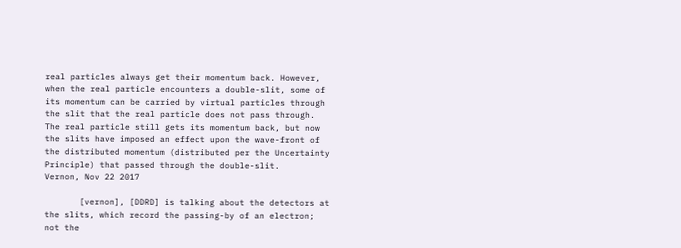real particles always get their momentum back. However, when the real particle encounters a double-slit, some of its momentum can be carried by virtual particles through the slit that the real particle does not pass through. The real particle still gets its momentum back, but now the slits have imposed an effect upon the wave-front of the distributed momentum (distributed per the Uncertainty Principle) that passed through the double-slit.
Vernon, Nov 22 2017

       [vernon], [DDRD] is talking about the detectors at the slits, which record the passing-by of an electron; not the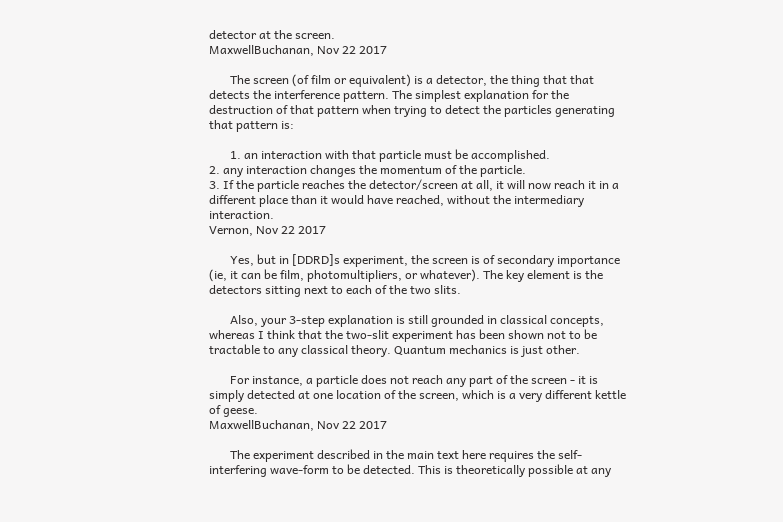detector at the screen.
MaxwellBuchanan, Nov 22 2017

       The screen (of film or equivalent) is a detector, the thing that that detects the interference pattern. The simplest explanation for the destruction of that pattern when trying to detect the particles generating that pattern is:

       1. an interaction with that particle must be accomplished.
2. any interaction changes the momentum of the particle.
3. If the particle reaches the detector/screen at all, it will now reach it in a different place than it would have reached, without the intermediary interaction.
Vernon, Nov 22 2017

       Yes, but in [DDRD]s experiment, the screen is of secondary importance (ie, it can be film, photomultipliers, or whatever). The key element is the detectors sitting next to each of the two slits.

       Also, your 3-step explanation is still grounded in classical concepts, whereas I think that the two-slit experiment has been shown not to be tractable to any classical theory. Quantum mechanics is just other.

       For instance, a particle does not reach any part of the screen - it is simply detected at one location of the screen, which is a very different kettle of geese.
MaxwellBuchanan, Nov 22 2017

       The experiment described in the main text here requires the self-interfering wave-form to be detected. This is theoretically possible at any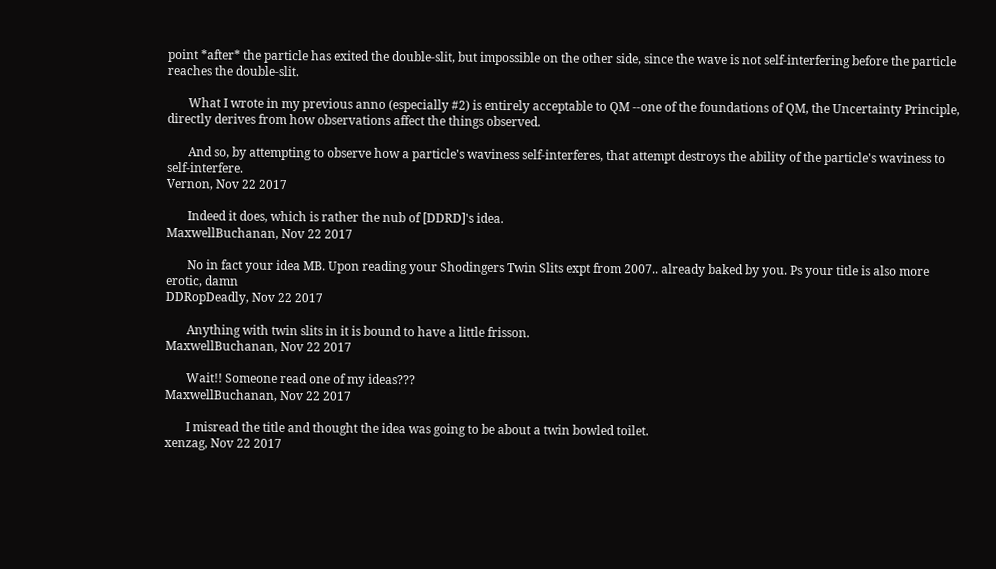point *after* the particle has exited the double-slit, but impossible on the other side, since the wave is not self-interfering before the particle reaches the double-slit.

       What I wrote in my previous anno (especially #2) is entirely acceptable to QM --one of the foundations of QM, the Uncertainty Principle, directly derives from how observations affect the things observed.

       And so, by attempting to observe how a particle's waviness self-interferes, that attempt destroys the ability of the particle's waviness to self-interfere.
Vernon, Nov 22 2017

       Indeed it does, which is rather the nub of [DDRD]'s idea.
MaxwellBuchanan, Nov 22 2017

       No in fact your idea MB. Upon reading your Shodingers Twin Slits expt from 2007.. already baked by you. Ps your title is also more erotic, damn
DDRopDeadly, Nov 22 2017

       Anything with twin slits in it is bound to have a little frisson.
MaxwellBuchanan, Nov 22 2017

       Wait!! Someone read one of my ideas???
MaxwellBuchanan, Nov 22 2017

       I misread the title and thought the idea was going to be about a twin bowled toilet.
xenzag, Nov 22 2017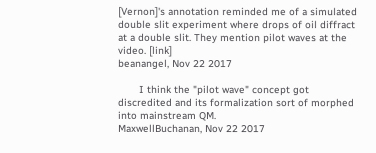[Vernon]'s annotation reminded me of a simulated double slit experiment where drops of oil diffract at a double slit. They mention pilot waves at the video. [link]
beanangel, Nov 22 2017

       I think the "pilot wave" concept got discredited and its formalization sort of morphed into mainstream QM.
MaxwellBuchanan, Nov 22 2017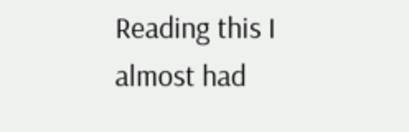Reading this I almost had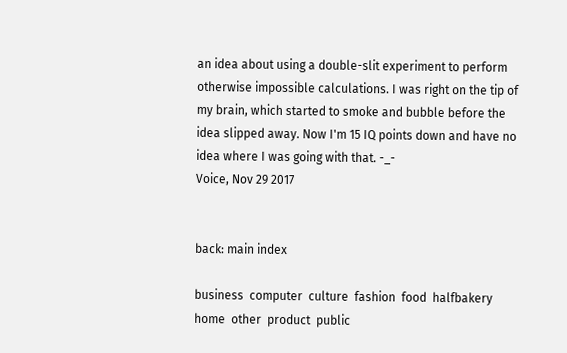an idea about using a double-slit experiment to perform otherwise impossible calculations. I was right on the tip of my brain, which started to smoke and bubble before the idea slipped away. Now I'm 15 IQ points down and have no idea where I was going with that. -_-
Voice, Nov 29 2017


back: main index

business  computer  culture  fashion  food  halfbakery  home  other  product  public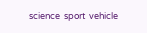science  sport  vehicle